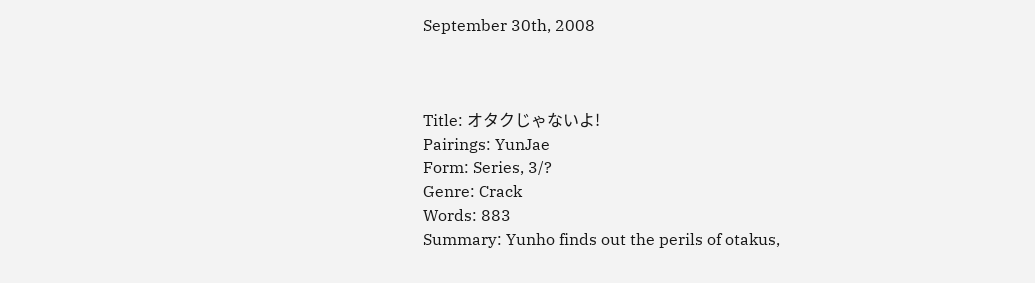September 30th, 2008



Title: オタクじゃないよ!
Pairings: YunJae
Form: Series, 3/?
Genre: Crack
Words: 883
Summary: Yunho finds out the perils of otakus,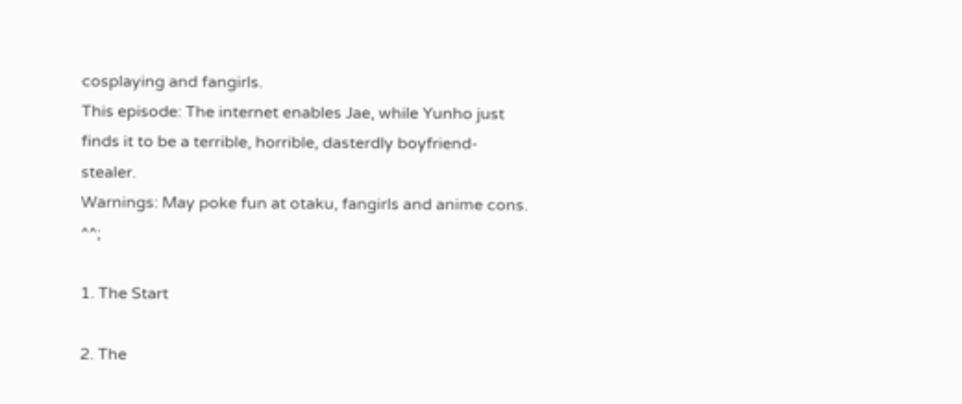cosplaying and fangirls.
This episode: The internet enables Jae, while Yunho just finds it to be a terrible, horrible, dasterdly boyfriend-stealer.
Warnings: May poke fun at otaku, fangirls and anime cons. ^^;

1. The Start

2. The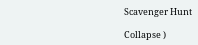Scavenger Hunt

Collapse )